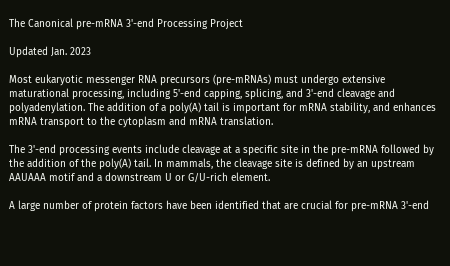The Canonical pre-mRNA 3'-end Processing Project

Updated Jan. 2023

Most eukaryotic messenger RNA precursors (pre-mRNAs) must undergo extensive maturational processing, including 5'-end capping, splicing, and 3'-end cleavage and polyadenylation. The addition of a poly(A) tail is important for mRNA stability, and enhances mRNA transport to the cytoplasm and mRNA translation.

The 3'-end processing events include cleavage at a specific site in the pre-mRNA followed by the addition of the poly(A) tail. In mammals, the cleavage site is defined by an upstream AAUAAA motif and a downstream U or G/U-rich element.

A large number of protein factors have been identified that are crucial for pre-mRNA 3'-end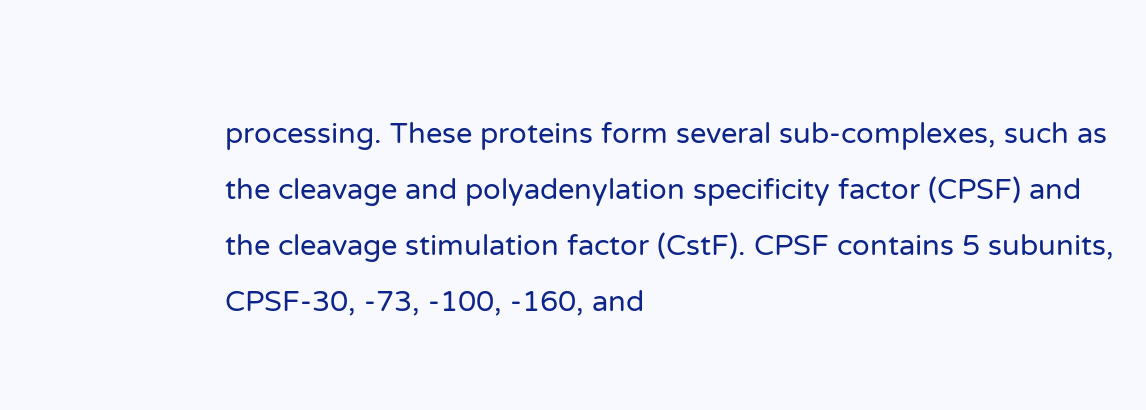processing. These proteins form several sub-complexes, such as the cleavage and polyadenylation specificity factor (CPSF) and the cleavage stimulation factor (CstF). CPSF contains 5 subunits, CPSF-30, -73, -100, -160, and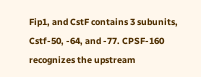Fip1, and CstF contains 3 subunits, Cstf-50, -64, and -77. CPSF-160 recognizes the upstream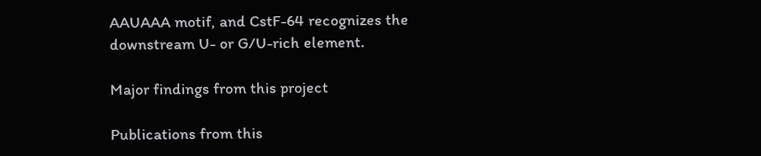AAUAAA motif, and CstF-64 recognizes the downstream U- or G/U-rich element.

Major findings from this project

Publications from this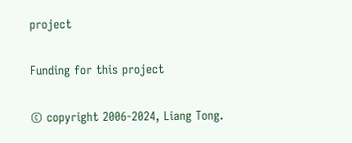project

Funding for this project

© copyright 2006-2024, Liang Tong.